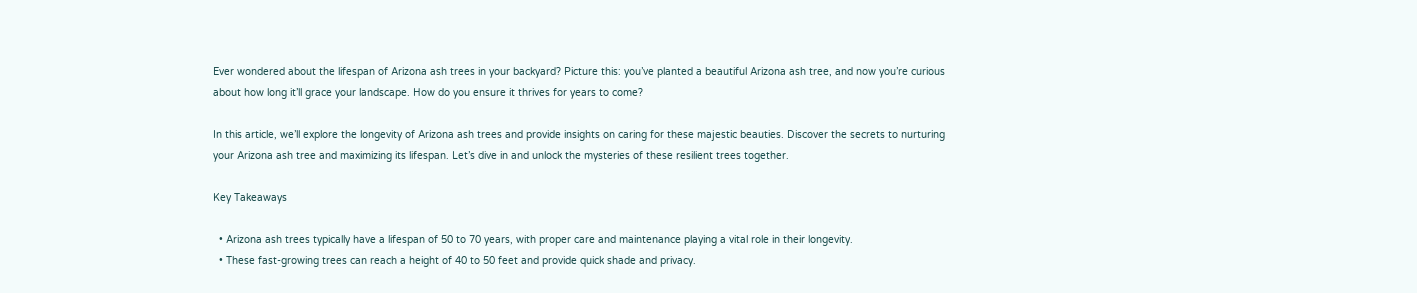Ever wondered about the lifespan of Arizona ash trees in your backyard? Picture this: you’ve planted a beautiful Arizona ash tree, and now you’re curious about how long it’ll grace your landscape. How do you ensure it thrives for years to come?

In this article, we’ll explore the longevity of Arizona ash trees and provide insights on caring for these majestic beauties. Discover the secrets to nurturing your Arizona ash tree and maximizing its lifespan. Let’s dive in and unlock the mysteries of these resilient trees together.

Key Takeaways

  • Arizona ash trees typically have a lifespan of 50 to 70 years, with proper care and maintenance playing a vital role in their longevity.
  • These fast-growing trees can reach a height of 40 to 50 feet and provide quick shade and privacy.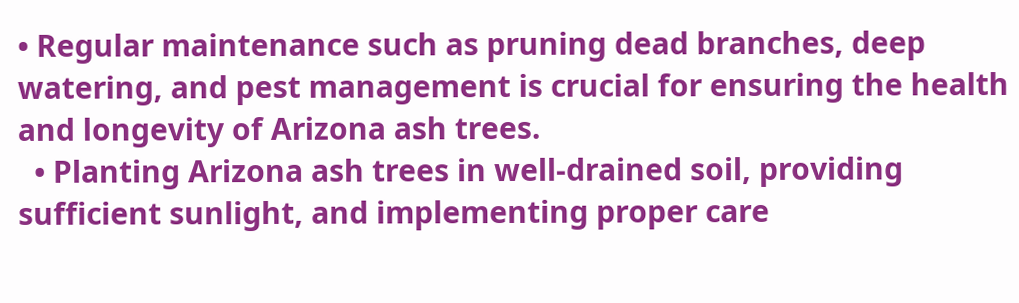• Regular maintenance such as pruning dead branches, deep watering, and pest management is crucial for ensuring the health and longevity of Arizona ash trees.
  • Planting Arizona ash trees in well-drained soil, providing sufficient sunlight, and implementing proper care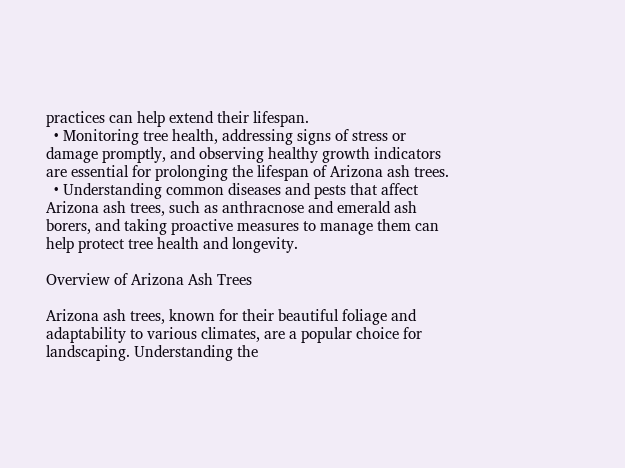practices can help extend their lifespan.
  • Monitoring tree health, addressing signs of stress or damage promptly, and observing healthy growth indicators are essential for prolonging the lifespan of Arizona ash trees.
  • Understanding common diseases and pests that affect Arizona ash trees, such as anthracnose and emerald ash borers, and taking proactive measures to manage them can help protect tree health and longevity.

Overview of Arizona Ash Trees

Arizona ash trees, known for their beautiful foliage and adaptability to various climates, are a popular choice for landscaping. Understanding the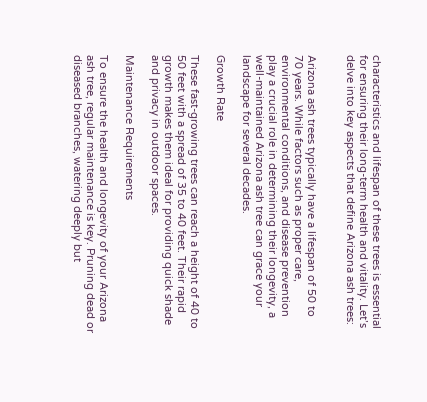characteristics and lifespan of these trees is essential for ensuring their long-term health and vitality. Let’s delve into key aspects that define Arizona ash trees:


Arizona ash trees typically have a lifespan of 50 to 70 years. While factors such as proper care, environmental conditions, and disease prevention play a crucial role in determining their longevity, a well-maintained Arizona ash tree can grace your landscape for several decades.

Growth Rate

These fast-growing trees can reach a height of 40 to 50 feet with a spread of 35 to 40 feet. Their rapid growth makes them ideal for providing quick shade and privacy in outdoor spaces.

Maintenance Requirements

To ensure the health and longevity of your Arizona ash tree, regular maintenance is key. Pruning dead or diseased branches, watering deeply but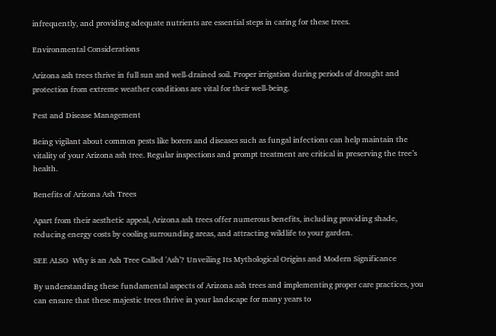infrequently, and providing adequate nutrients are essential steps in caring for these trees.

Environmental Considerations

Arizona ash trees thrive in full sun and well-drained soil. Proper irrigation during periods of drought and protection from extreme weather conditions are vital for their well-being.

Pest and Disease Management

Being vigilant about common pests like borers and diseases such as fungal infections can help maintain the vitality of your Arizona ash tree. Regular inspections and prompt treatment are critical in preserving the tree’s health.

Benefits of Arizona Ash Trees

Apart from their aesthetic appeal, Arizona ash trees offer numerous benefits, including providing shade, reducing energy costs by cooling surrounding areas, and attracting wildlife to your garden.

SEE ALSO  Why is an Ash Tree Called 'Ash'? Unveiling Its Mythological Origins and Modern Significance

By understanding these fundamental aspects of Arizona ash trees and implementing proper care practices, you can ensure that these majestic trees thrive in your landscape for many years to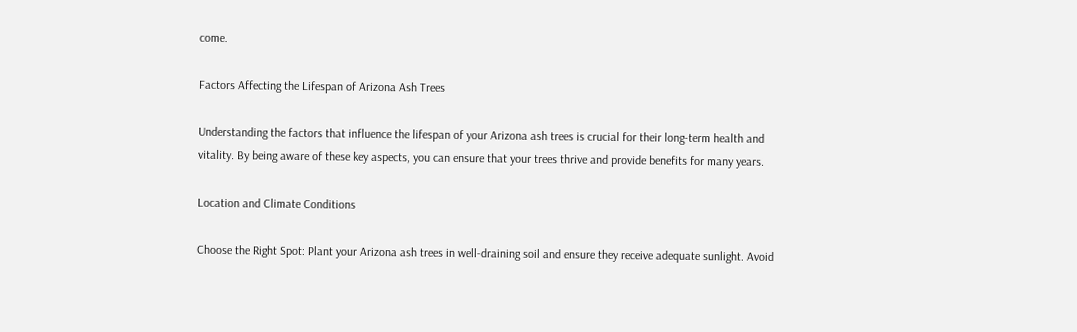come.

Factors Affecting the Lifespan of Arizona Ash Trees

Understanding the factors that influence the lifespan of your Arizona ash trees is crucial for their long-term health and vitality. By being aware of these key aspects, you can ensure that your trees thrive and provide benefits for many years.

Location and Climate Conditions

Choose the Right Spot: Plant your Arizona ash trees in well-draining soil and ensure they receive adequate sunlight. Avoid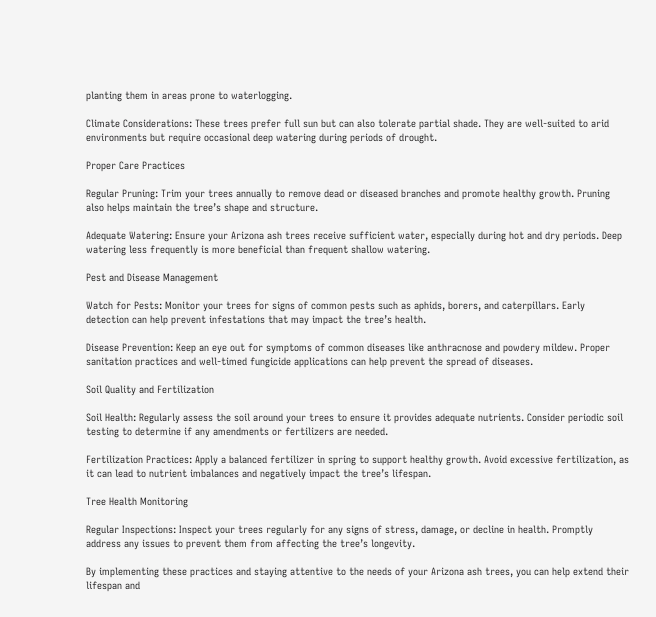planting them in areas prone to waterlogging.

Climate Considerations: These trees prefer full sun but can also tolerate partial shade. They are well-suited to arid environments but require occasional deep watering during periods of drought.

Proper Care Practices

Regular Pruning: Trim your trees annually to remove dead or diseased branches and promote healthy growth. Pruning also helps maintain the tree’s shape and structure.

Adequate Watering: Ensure your Arizona ash trees receive sufficient water, especially during hot and dry periods. Deep watering less frequently is more beneficial than frequent shallow watering.

Pest and Disease Management

Watch for Pests: Monitor your trees for signs of common pests such as aphids, borers, and caterpillars. Early detection can help prevent infestations that may impact the tree’s health.

Disease Prevention: Keep an eye out for symptoms of common diseases like anthracnose and powdery mildew. Proper sanitation practices and well-timed fungicide applications can help prevent the spread of diseases.

Soil Quality and Fertilization

Soil Health: Regularly assess the soil around your trees to ensure it provides adequate nutrients. Consider periodic soil testing to determine if any amendments or fertilizers are needed.

Fertilization Practices: Apply a balanced fertilizer in spring to support healthy growth. Avoid excessive fertilization, as it can lead to nutrient imbalances and negatively impact the tree’s lifespan.

Tree Health Monitoring

Regular Inspections: Inspect your trees regularly for any signs of stress, damage, or decline in health. Promptly address any issues to prevent them from affecting the tree’s longevity.

By implementing these practices and staying attentive to the needs of your Arizona ash trees, you can help extend their lifespan and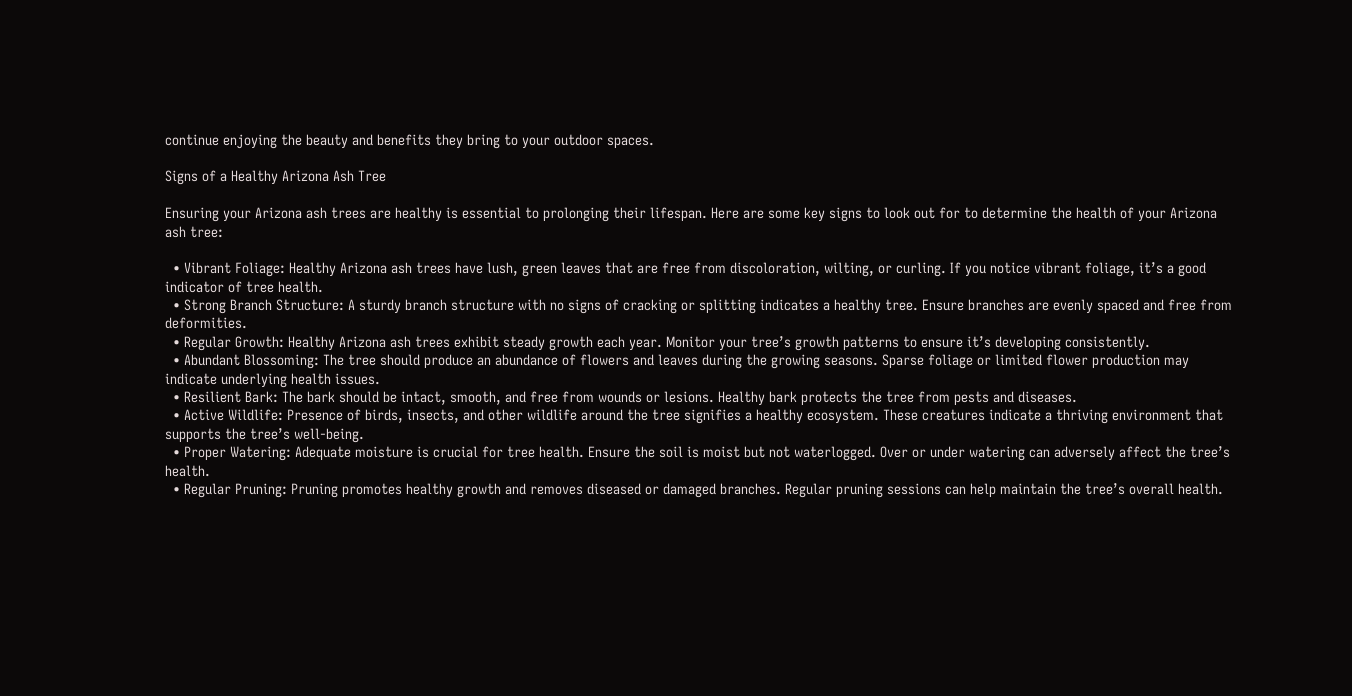continue enjoying the beauty and benefits they bring to your outdoor spaces.

Signs of a Healthy Arizona Ash Tree

Ensuring your Arizona ash trees are healthy is essential to prolonging their lifespan. Here are some key signs to look out for to determine the health of your Arizona ash tree:

  • Vibrant Foliage: Healthy Arizona ash trees have lush, green leaves that are free from discoloration, wilting, or curling. If you notice vibrant foliage, it’s a good indicator of tree health.
  • Strong Branch Structure: A sturdy branch structure with no signs of cracking or splitting indicates a healthy tree. Ensure branches are evenly spaced and free from deformities.
  • Regular Growth: Healthy Arizona ash trees exhibit steady growth each year. Monitor your tree’s growth patterns to ensure it’s developing consistently.
  • Abundant Blossoming: The tree should produce an abundance of flowers and leaves during the growing seasons. Sparse foliage or limited flower production may indicate underlying health issues.
  • Resilient Bark: The bark should be intact, smooth, and free from wounds or lesions. Healthy bark protects the tree from pests and diseases.
  • Active Wildlife: Presence of birds, insects, and other wildlife around the tree signifies a healthy ecosystem. These creatures indicate a thriving environment that supports the tree’s well-being.
  • Proper Watering: Adequate moisture is crucial for tree health. Ensure the soil is moist but not waterlogged. Over or under watering can adversely affect the tree’s health.
  • Regular Pruning: Pruning promotes healthy growth and removes diseased or damaged branches. Regular pruning sessions can help maintain the tree’s overall health.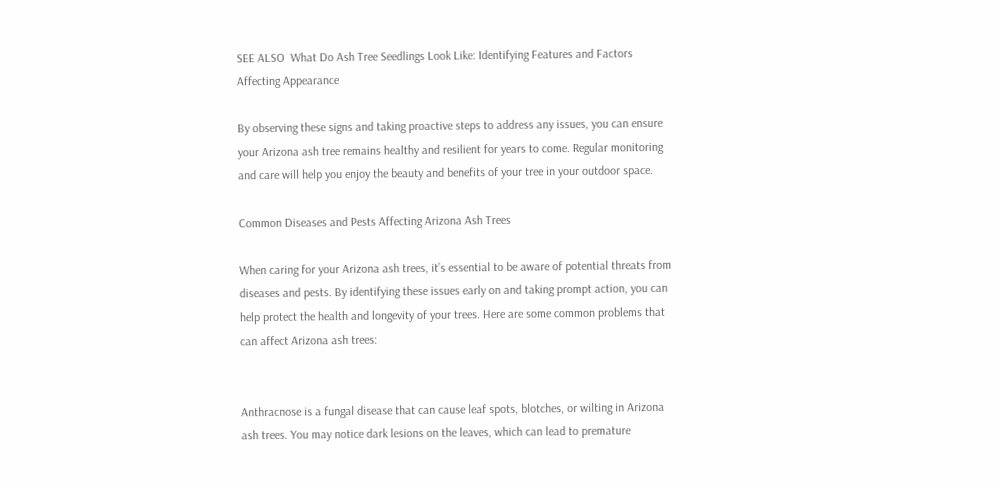SEE ALSO  What Do Ash Tree Seedlings Look Like: Identifying Features and Factors Affecting Appearance

By observing these signs and taking proactive steps to address any issues, you can ensure your Arizona ash tree remains healthy and resilient for years to come. Regular monitoring and care will help you enjoy the beauty and benefits of your tree in your outdoor space.

Common Diseases and Pests Affecting Arizona Ash Trees

When caring for your Arizona ash trees, it’s essential to be aware of potential threats from diseases and pests. By identifying these issues early on and taking prompt action, you can help protect the health and longevity of your trees. Here are some common problems that can affect Arizona ash trees:


Anthracnose is a fungal disease that can cause leaf spots, blotches, or wilting in Arizona ash trees. You may notice dark lesions on the leaves, which can lead to premature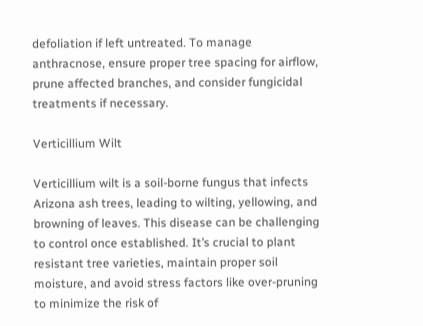defoliation if left untreated. To manage anthracnose, ensure proper tree spacing for airflow, prune affected branches, and consider fungicidal treatments if necessary.

Verticillium Wilt

Verticillium wilt is a soil-borne fungus that infects Arizona ash trees, leading to wilting, yellowing, and browning of leaves. This disease can be challenging to control once established. It’s crucial to plant resistant tree varieties, maintain proper soil moisture, and avoid stress factors like over-pruning to minimize the risk of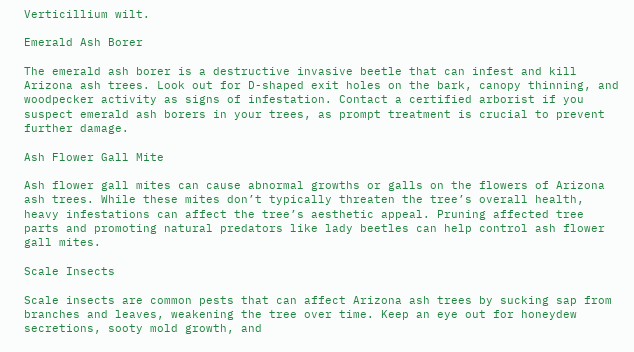Verticillium wilt.

Emerald Ash Borer

The emerald ash borer is a destructive invasive beetle that can infest and kill Arizona ash trees. Look out for D-shaped exit holes on the bark, canopy thinning, and woodpecker activity as signs of infestation. Contact a certified arborist if you suspect emerald ash borers in your trees, as prompt treatment is crucial to prevent further damage.

Ash Flower Gall Mite

Ash flower gall mites can cause abnormal growths or galls on the flowers of Arizona ash trees. While these mites don’t typically threaten the tree’s overall health, heavy infestations can affect the tree’s aesthetic appeal. Pruning affected tree parts and promoting natural predators like lady beetles can help control ash flower gall mites.

Scale Insects

Scale insects are common pests that can affect Arizona ash trees by sucking sap from branches and leaves, weakening the tree over time. Keep an eye out for honeydew secretions, sooty mold growth, and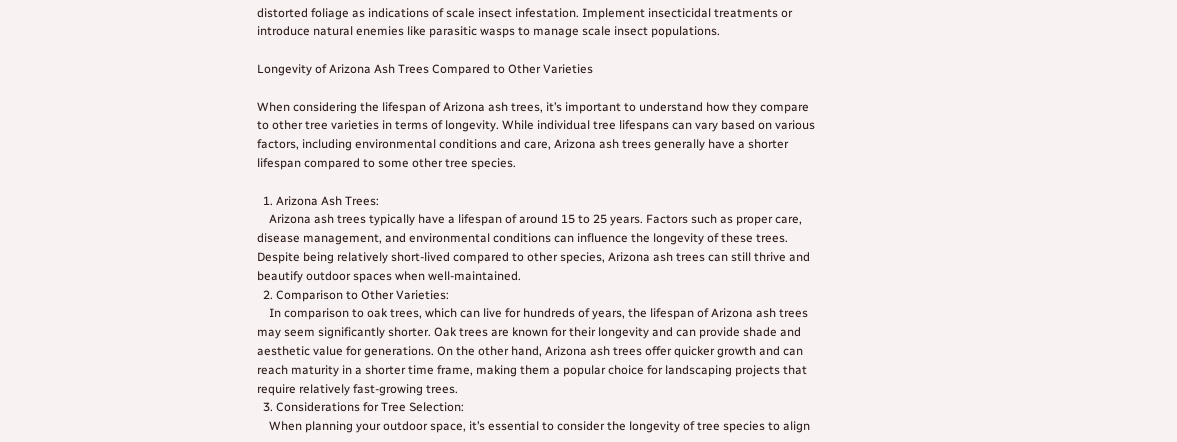distorted foliage as indications of scale insect infestation. Implement insecticidal treatments or introduce natural enemies like parasitic wasps to manage scale insect populations.

Longevity of Arizona Ash Trees Compared to Other Varieties

When considering the lifespan of Arizona ash trees, it’s important to understand how they compare to other tree varieties in terms of longevity. While individual tree lifespans can vary based on various factors, including environmental conditions and care, Arizona ash trees generally have a shorter lifespan compared to some other tree species.

  1. Arizona Ash Trees:
    Arizona ash trees typically have a lifespan of around 15 to 25 years. Factors such as proper care, disease management, and environmental conditions can influence the longevity of these trees. Despite being relatively short-lived compared to other species, Arizona ash trees can still thrive and beautify outdoor spaces when well-maintained.
  2. Comparison to Other Varieties:
    In comparison to oak trees, which can live for hundreds of years, the lifespan of Arizona ash trees may seem significantly shorter. Oak trees are known for their longevity and can provide shade and aesthetic value for generations. On the other hand, Arizona ash trees offer quicker growth and can reach maturity in a shorter time frame, making them a popular choice for landscaping projects that require relatively fast-growing trees.
  3. Considerations for Tree Selection:
    When planning your outdoor space, it’s essential to consider the longevity of tree species to align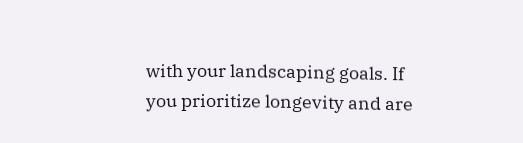with your landscaping goals. If you prioritize longevity and are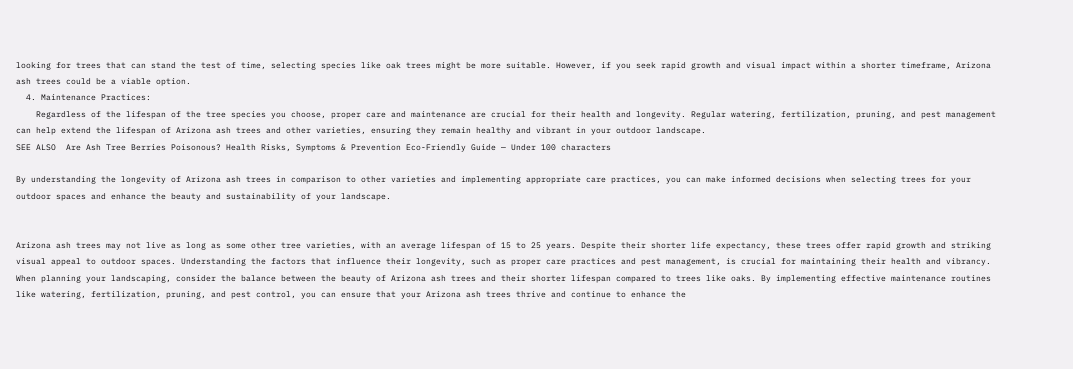looking for trees that can stand the test of time, selecting species like oak trees might be more suitable. However, if you seek rapid growth and visual impact within a shorter timeframe, Arizona ash trees could be a viable option.
  4. Maintenance Practices:
    Regardless of the lifespan of the tree species you choose, proper care and maintenance are crucial for their health and longevity. Regular watering, fertilization, pruning, and pest management can help extend the lifespan of Arizona ash trees and other varieties, ensuring they remain healthy and vibrant in your outdoor landscape.
SEE ALSO  Are Ash Tree Berries Poisonous? Health Risks, Symptoms & Prevention Eco-Friendly Guide — Under 100 characters

By understanding the longevity of Arizona ash trees in comparison to other varieties and implementing appropriate care practices, you can make informed decisions when selecting trees for your outdoor spaces and enhance the beauty and sustainability of your landscape.


Arizona ash trees may not live as long as some other tree varieties, with an average lifespan of 15 to 25 years. Despite their shorter life expectancy, these trees offer rapid growth and striking visual appeal to outdoor spaces. Understanding the factors that influence their longevity, such as proper care practices and pest management, is crucial for maintaining their health and vibrancy. When planning your landscaping, consider the balance between the beauty of Arizona ash trees and their shorter lifespan compared to trees like oaks. By implementing effective maintenance routines like watering, fertilization, pruning, and pest control, you can ensure that your Arizona ash trees thrive and continue to enhance the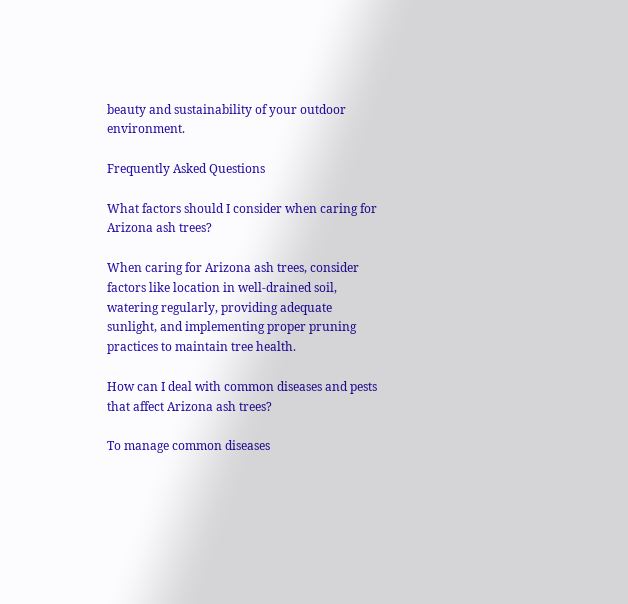beauty and sustainability of your outdoor environment.

Frequently Asked Questions

What factors should I consider when caring for Arizona ash trees?

When caring for Arizona ash trees, consider factors like location in well-drained soil, watering regularly, providing adequate sunlight, and implementing proper pruning practices to maintain tree health.

How can I deal with common diseases and pests that affect Arizona ash trees?

To manage common diseases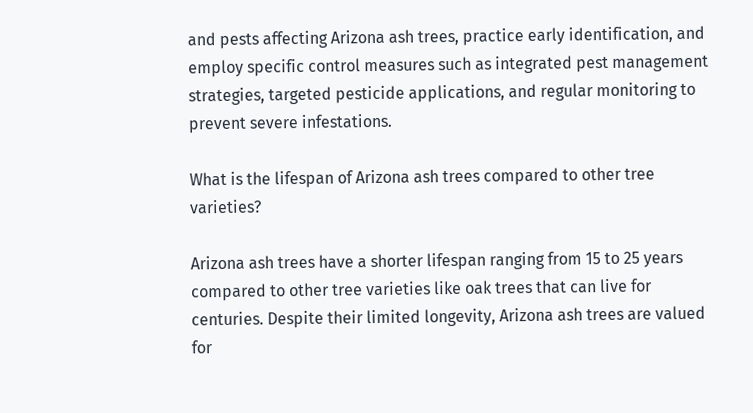and pests affecting Arizona ash trees, practice early identification, and employ specific control measures such as integrated pest management strategies, targeted pesticide applications, and regular monitoring to prevent severe infestations.

What is the lifespan of Arizona ash trees compared to other tree varieties?

Arizona ash trees have a shorter lifespan ranging from 15 to 25 years compared to other tree varieties like oak trees that can live for centuries. Despite their limited longevity, Arizona ash trees are valued for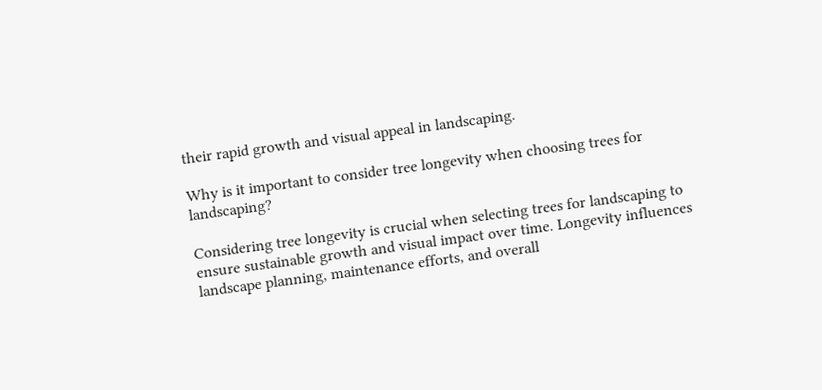their rapid growth and visual appeal in landscaping.

Why is it important to consider tree longevity when choosing trees for landscaping?

Considering tree longevity is crucial when selecting trees for landscaping to ensure sustainable growth and visual impact over time. Longevity influences landscape planning, maintenance efforts, and overall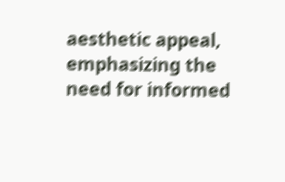aesthetic appeal, emphasizing the need for informed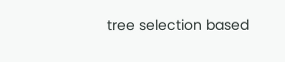tree selection based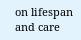on lifespan and care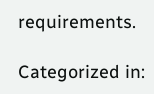requirements.

Categorized in: